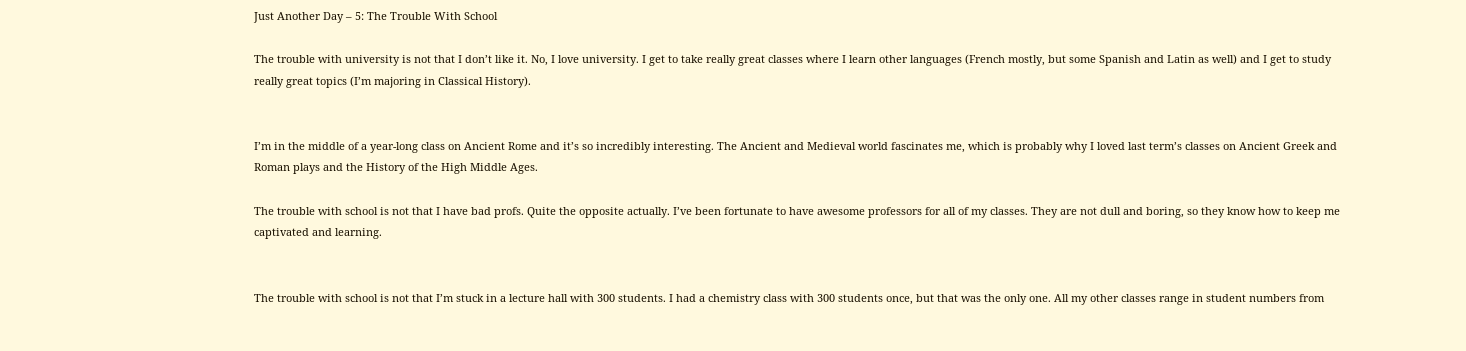Just Another Day – 5: The Trouble With School

The trouble with university is not that I don’t like it. No, I love university. I get to take really great classes where I learn other languages (French mostly, but some Spanish and Latin as well) and I get to study really great topics (I’m majoring in Classical History).


I’m in the middle of a year-long class on Ancient Rome and it’s so incredibly interesting. The Ancient and Medieval world fascinates me, which is probably why I loved last term’s classes on Ancient Greek and Roman plays and the History of the High Middle Ages.

The trouble with school is not that I have bad profs. Quite the opposite actually. I’ve been fortunate to have awesome professors for all of my classes. They are not dull and boring, so they know how to keep me captivated and learning.


The trouble with school is not that I’m stuck in a lecture hall with 300 students. I had a chemistry class with 300 students once, but that was the only one. All my other classes range in student numbers from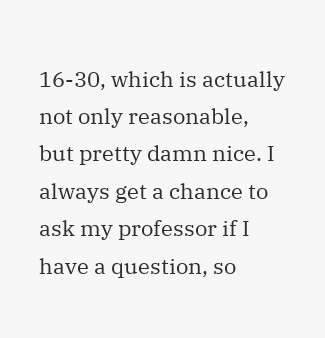16-30, which is actually not only reasonable, but pretty damn nice. I always get a chance to ask my professor if I have a question, so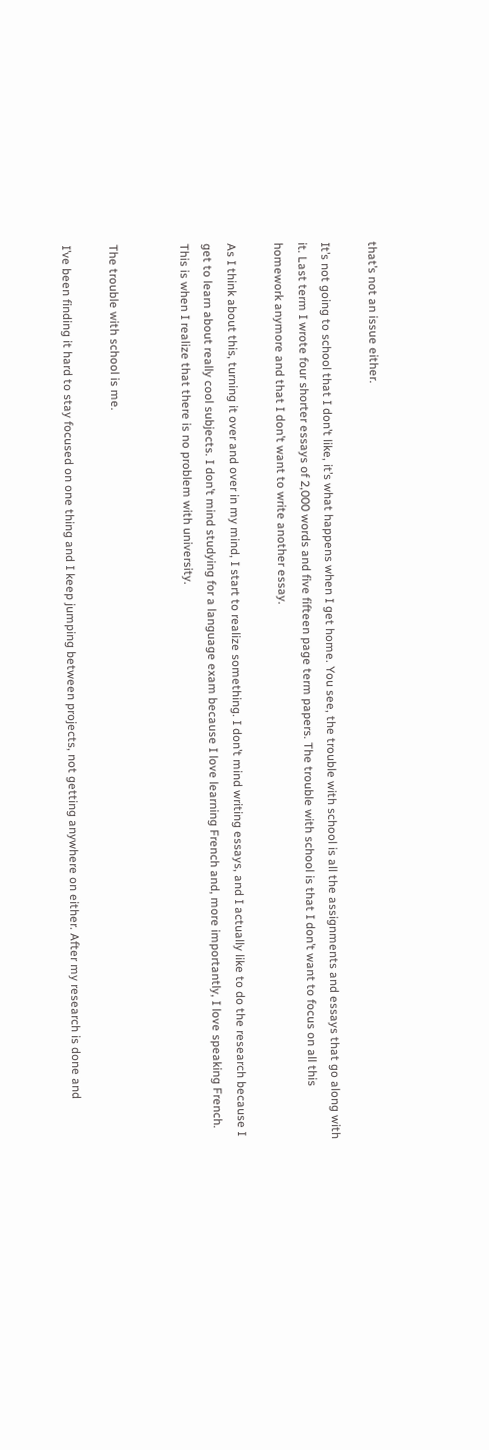that’s not an issue either.

It’s not going to school that I don’t like, it’s what happens when I get home. You see, the trouble with school is all the assignments and essays that go along with it. Last term I wrote four shorter essays of 2,000 words and five fifteen page term papers. The trouble with school is that I don’t want to focus on all this homework anymore and that I don’t want to write another essay.

As I think about this, turning it over and over in my mind, I start to realize something. I don’t mind writing essays, and I actually like to do the research because I get to learn about really cool subjects. I don’t mind studying for a language exam because I love learning French and, more importantly, I love speaking French. This is when I realize that there is no problem with university.


The trouble with school is me.

I’ve been finding it hard to stay focused on one thing and I keep jumping between projects, not getting anywhere on either. After my research is done and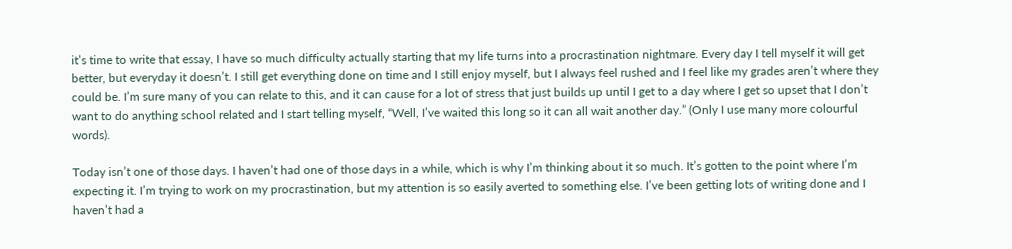it’s time to write that essay, I have so much difficulty actually starting that my life turns into a procrastination nightmare. Every day I tell myself it will get better, but everyday it doesn’t. I still get everything done on time and I still enjoy myself, but I always feel rushed and I feel like my grades aren’t where they could be. I’m sure many of you can relate to this, and it can cause for a lot of stress that just builds up until I get to a day where I get so upset that I don’t want to do anything school related and I start telling myself, “Well, I’ve waited this long so it can all wait another day.” (Only I use many more colourful words).

Today isn’t one of those days. I haven’t had one of those days in a while, which is why I’m thinking about it so much. It’s gotten to the point where I’m expecting it. I’m trying to work on my procrastination, but my attention is so easily averted to something else. I’ve been getting lots of writing done and I haven’t had a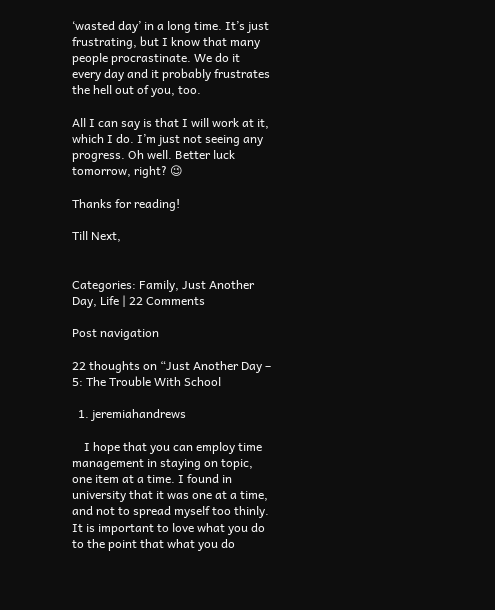‘wasted day’ in a long time. It’s just frustrating, but I know that many people procrastinate. We do it every day and it probably frustrates the hell out of you, too.

All I can say is that I will work at it, which I do. I’m just not seeing any progress. Oh well. Better luck tomorrow, right? 😉

Thanks for reading!

Till Next,


Categories: Family, Just Another Day, Life | 22 Comments

Post navigation

22 thoughts on “Just Another Day – 5: The Trouble With School

  1. jeremiahandrews

    I hope that you can employ time management in staying on topic, one item at a time. I found in university that it was one at a time, and not to spread myself too thinly. It is important to love what you do to the point that what you do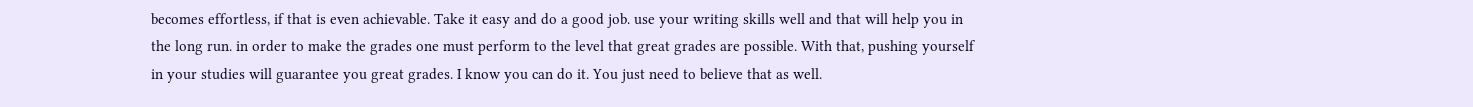becomes effortless, if that is even achievable. Take it easy and do a good job. use your writing skills well and that will help you in the long run. in order to make the grades one must perform to the level that great grades are possible. With that, pushing yourself in your studies will guarantee you great grades. I know you can do it. You just need to believe that as well.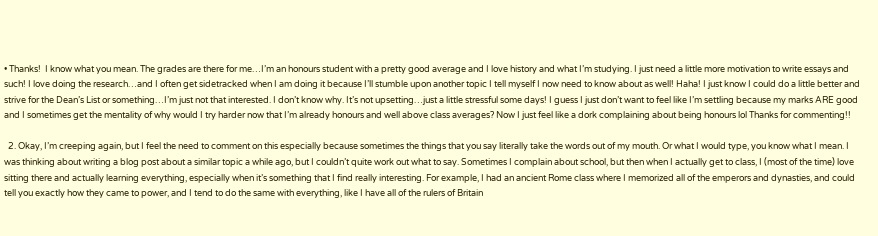• Thanks!  I know what you mean. The grades are there for me…I’m an honours student with a pretty good average and I love history and what I’m studying. I just need a little more motivation to write essays and such! I love doing the research…and I often get sidetracked when I am doing it because I’ll stumble upon another topic I tell myself I now need to know about as well! Haha! I just know I could do a little better and strive for the Dean’s List or something…I’m just not that interested. I don’t know why. It’s not upsetting…just a little stressful some days! I guess I just don’t want to feel like I’m settling because my marks ARE good and I sometimes get the mentality of why would I try harder now that I’m already honours and well above class averages? Now I just feel like a dork complaining about being honours lol Thanks for commenting!!

  2. Okay, I’m creeping again, but I feel the need to comment on this especially because sometimes the things that you say literally take the words out of my mouth. Or what I would type, you know what I mean. I was thinking about writing a blog post about a similar topic a while ago, but I couldn’t quite work out what to say. Sometimes I complain about school, but then when I actually get to class, I (most of the time) love sitting there and actually learning everything, especially when it’s something that I find really interesting. For example, I had an ancient Rome class where I memorized all of the emperors and dynasties, and could tell you exactly how they came to power, and I tend to do the same with everything, like I have all of the rulers of Britain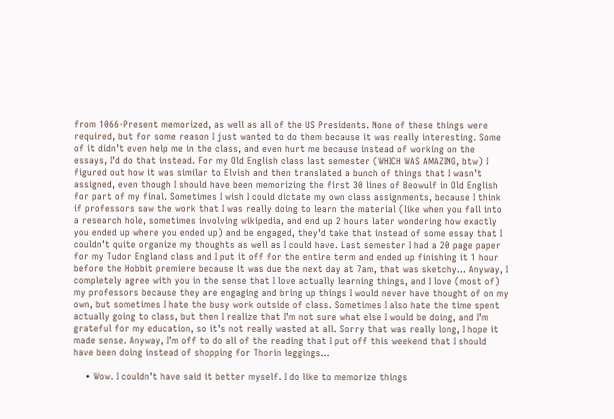from 1066-Present memorized, as well as all of the US Presidents. None of these things were required, but for some reason I just wanted to do them because it was really interesting. Some of it didn’t even help me in the class, and even hurt me because instead of working on the essays, I’d do that instead. For my Old English class last semester (WHICH WAS AMAZING, btw) I figured out how it was similar to Elvish and then translated a bunch of things that I wasn’t assigned, even though I should have been memorizing the first 30 lines of Beowulf in Old English for part of my final. Sometimes I wish I could dictate my own class assignments, because I think if professors saw the work that I was really doing to learn the material (like when you fall into a research hole, sometimes involving wikipedia, and end up 2 hours later wondering how exactly you ended up where you ended up) and be engaged, they’d take that instead of some essay that I couldn’t quite organize my thoughts as well as I could have. Last semester I had a 20 page paper for my Tudor England class and I put it off for the entire term and ended up finishing it 1 hour before the Hobbit premiere because it was due the next day at 7am, that was sketchy… Anyway, I completely agree with you in the sense that I love actually learning things, and I love (most of) my professors because they are engaging and bring up things I would never have thought of on my own, but sometimes I hate the busy work outside of class. Sometimes I also hate the time spent actually going to class, but then I realize that I’m not sure what else I would be doing, and I’m grateful for my education, so it’s not really wasted at all. Sorry that was really long, I hope it made sense. Anyway, I’m off to do all of the reading that I put off this weekend that I should have been doing instead of shopping for Thorin leggings…

    • Wow. I couldn’t have said it better myself. I do like to memorize things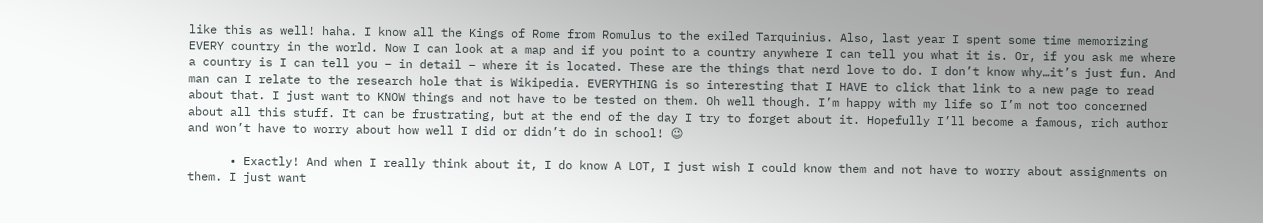like this as well! haha. I know all the Kings of Rome from Romulus to the exiled Tarquinius. Also, last year I spent some time memorizing EVERY country in the world. Now I can look at a map and if you point to a country anywhere I can tell you what it is. Or, if you ask me where a country is I can tell you – in detail – where it is located. These are the things that nerd love to do. I don’t know why…it’s just fun. And man can I relate to the research hole that is Wikipedia. EVERYTHING is so interesting that I HAVE to click that link to a new page to read about that. I just want to KNOW things and not have to be tested on them. Oh well though. I’m happy with my life so I’m not too concerned about all this stuff. It can be frustrating, but at the end of the day I try to forget about it. Hopefully I’ll become a famous, rich author and won’t have to worry about how well I did or didn’t do in school! 😉

      • Exactly! And when I really think about it, I do know A LOT, I just wish I could know them and not have to worry about assignments on them. I just want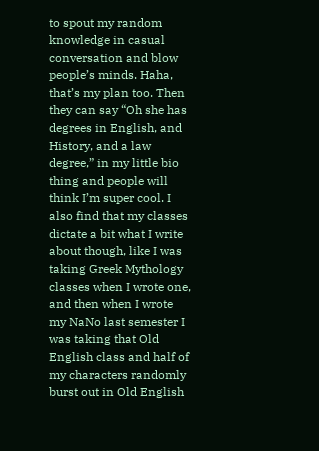to spout my random knowledge in casual conversation and blow people’s minds. Haha, that’s my plan too. Then they can say “Oh she has degrees in English, and History, and a law degree,” in my little bio thing and people will think I’m super cool. I also find that my classes dictate a bit what I write about though, like I was taking Greek Mythology classes when I wrote one, and then when I wrote my NaNo last semester I was taking that Old English class and half of my characters randomly burst out in Old English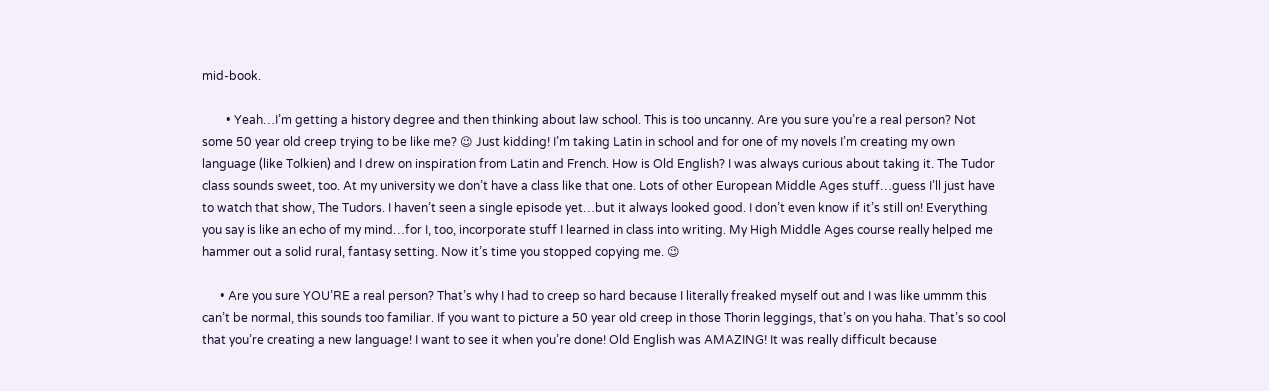mid-book.

        • Yeah…I’m getting a history degree and then thinking about law school. This is too uncanny. Are you sure you’re a real person? Not some 50 year old creep trying to be like me? 😉 Just kidding! I’m taking Latin in school and for one of my novels I’m creating my own language (like Tolkien) and I drew on inspiration from Latin and French. How is Old English? I was always curious about taking it. The Tudor class sounds sweet, too. At my university we don’t have a class like that one. Lots of other European Middle Ages stuff…guess I’ll just have to watch that show, The Tudors. I haven’t seen a single episode yet…but it always looked good. I don’t even know if it’s still on! Everything you say is like an echo of my mind…for I, too, incorporate stuff I learned in class into writing. My High Middle Ages course really helped me hammer out a solid rural, fantasy setting. Now it’s time you stopped copying me. 😉

      • Are you sure YOU’RE a real person? That’s why I had to creep so hard because I literally freaked myself out and I was like ummm this can’t be normal, this sounds too familiar. If you want to picture a 50 year old creep in those Thorin leggings, that’s on you haha. That’s so cool that you’re creating a new language! I want to see it when you’re done! Old English was AMAZING! It was really difficult because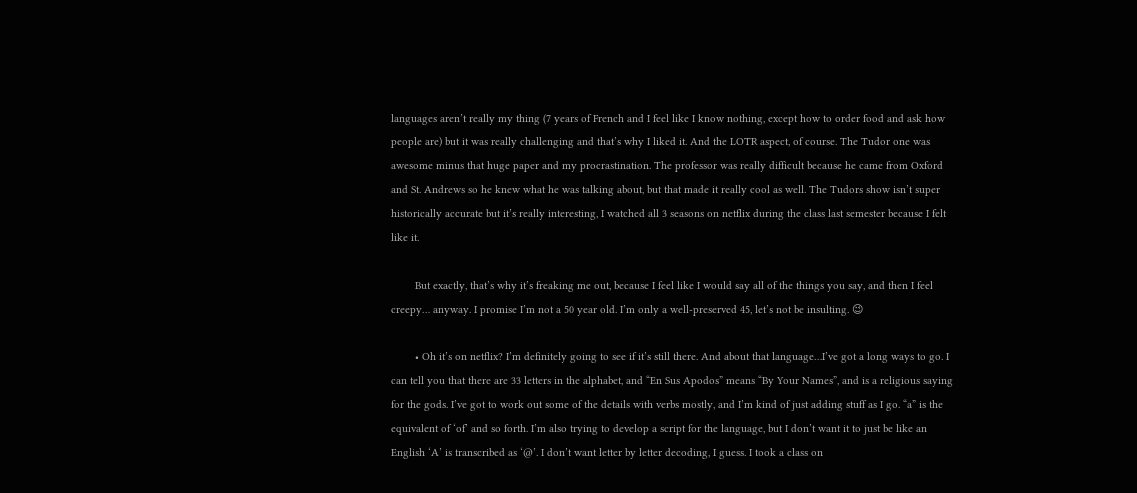languages aren’t really my thing (7 years of French and I feel like I know nothing, except how to order food and ask how people are) but it was really challenging and that’s why I liked it. And the LOTR aspect, of course. The Tudor one was awesome minus that huge paper and my procrastination. The professor was really difficult because he came from Oxford and St. Andrews so he knew what he was talking about, but that made it really cool as well. The Tudors show isn’t super historically accurate but it’s really interesting, I watched all 3 seasons on netflix during the class last semester because I felt like it.

        But exactly, that’s why it’s freaking me out, because I feel like I would say all of the things you say, and then I feel creepy… anyway. I promise I’m not a 50 year old. I’m only a well-preserved 45, let’s not be insulting. 😉

        • Oh it’s on netflix? I’m definitely going to see if it’s still there. And about that language…I’ve got a long ways to go. I can tell you that there are 33 letters in the alphabet, and “En Sus Apodos” means “By Your Names”, and is a religious saying for the gods. I’ve got to work out some of the details with verbs mostly, and I’m kind of just adding stuff as I go. “a” is the equivalent of ‘of’ and so forth. I’m also trying to develop a script for the language, but I don’t want it to just be like an English ‘A’ is transcribed as ‘@’. I don’t want letter by letter decoding, I guess. I took a class on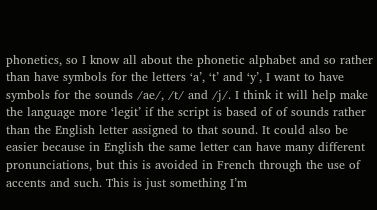phonetics, so I know all about the phonetic alphabet and so rather than have symbols for the letters ‘a’, ‘t’ and ‘y’, I want to have symbols for the sounds /ae/, /t/ and /j/. I think it will help make the language more ‘legit’ if the script is based of of sounds rather than the English letter assigned to that sound. It could also be easier because in English the same letter can have many different pronunciations, but this is avoided in French through the use of accents and such. This is just something I’m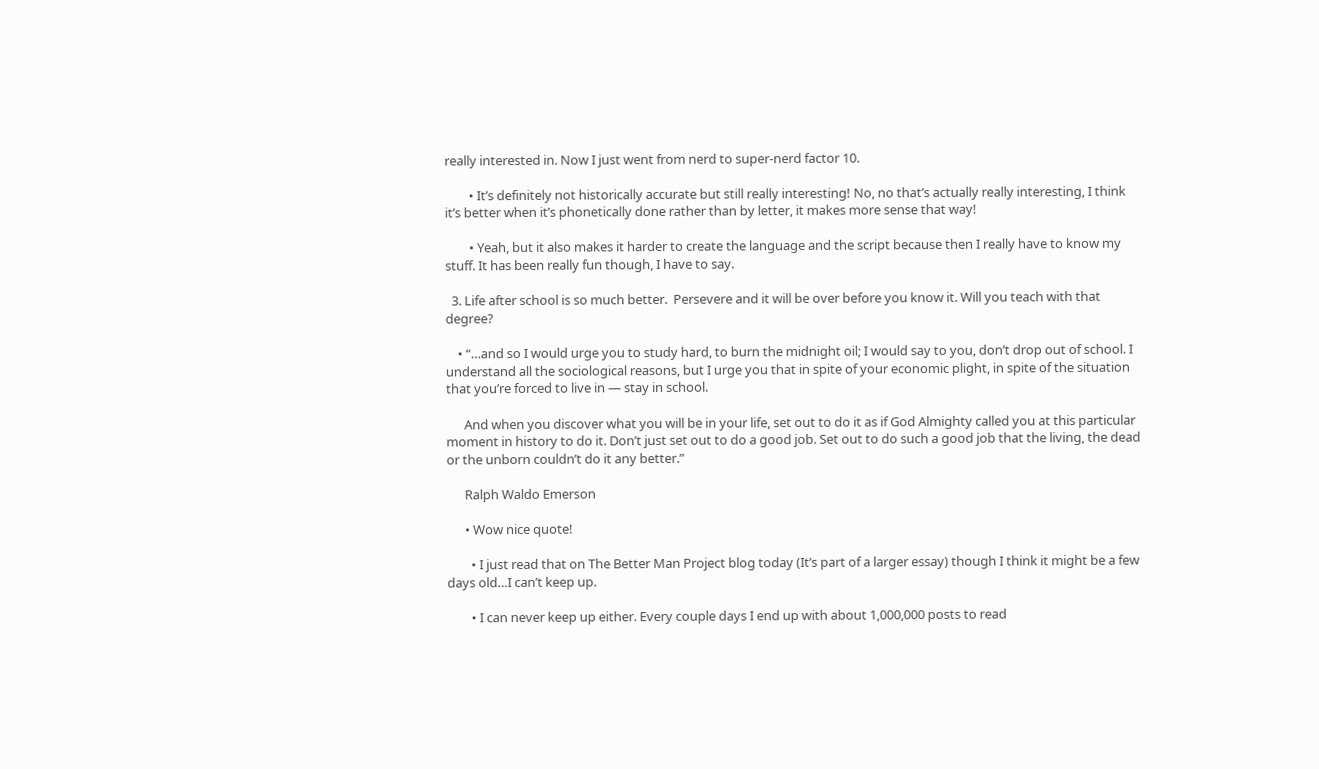really interested in. Now I just went from nerd to super-nerd factor 10.

        • It’s definitely not historically accurate but still really interesting! No, no that’s actually really interesting, I think it’s better when it’s phonetically done rather than by letter, it makes more sense that way!

        • Yeah, but it also makes it harder to create the language and the script because then I really have to know my stuff. It has been really fun though, I have to say.

  3. Life after school is so much better.  Persevere and it will be over before you know it. Will you teach with that degree?

    • “…and so I would urge you to study hard, to burn the midnight oil; I would say to you, don’t drop out of school. I understand all the sociological reasons, but I urge you that in spite of your economic plight, in spite of the situation that you’re forced to live in — stay in school.

      And when you discover what you will be in your life, set out to do it as if God Almighty called you at this particular moment in history to do it. Don’t just set out to do a good job. Set out to do such a good job that the living, the dead or the unborn couldn’t do it any better.”

      Ralph Waldo Emerson

      • Wow nice quote!

        • I just read that on The Better Man Project blog today (It’s part of a larger essay) though I think it might be a few days old…I can’t keep up.

        • I can never keep up either. Every couple days I end up with about 1,000,000 posts to read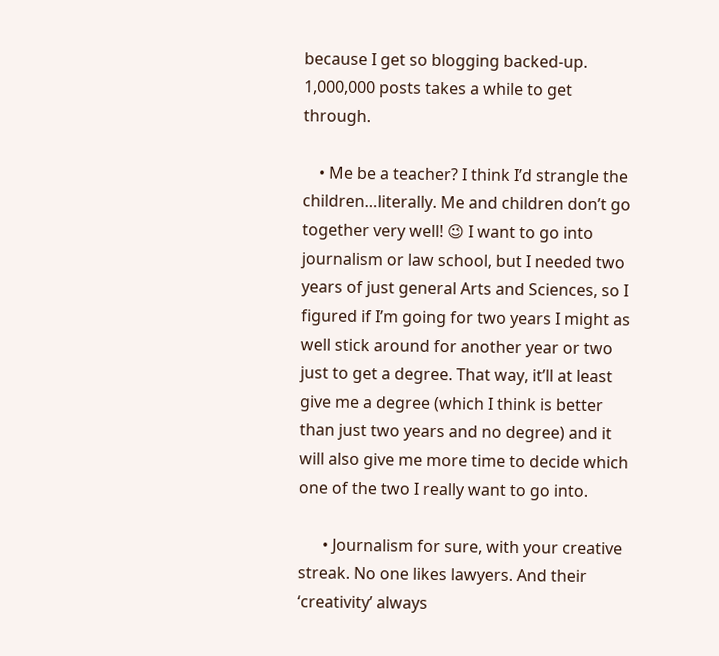because I get so blogging backed-up. 1,000,000 posts takes a while to get through.

    • Me be a teacher? I think I’d strangle the children…literally. Me and children don’t go together very well! 😉 I want to go into journalism or law school, but I needed two years of just general Arts and Sciences, so I figured if I’m going for two years I might as well stick around for another year or two just to get a degree. That way, it’ll at least give me a degree (which I think is better than just two years and no degree) and it will also give me more time to decide which one of the two I really want to go into.

      • Journalism for sure, with your creative streak. No one likes lawyers. And their ‘creativity’ always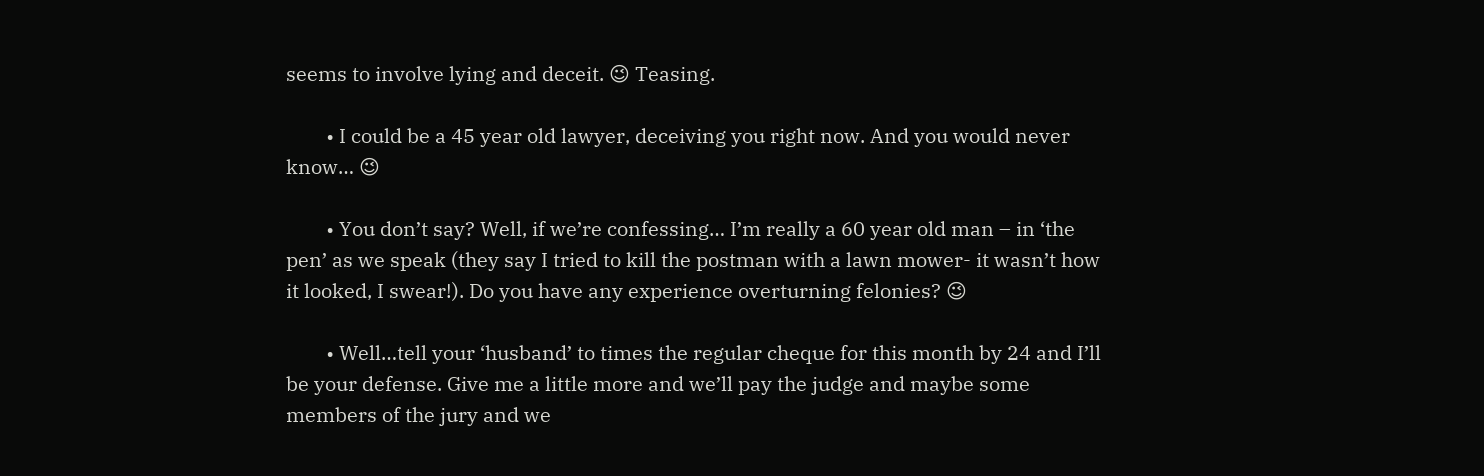seems to involve lying and deceit. 😉 Teasing.

        • I could be a 45 year old lawyer, deceiving you right now. And you would never know… 😉

        • You don’t say? Well, if we’re confessing… I’m really a 60 year old man – in ‘the pen’ as we speak (they say I tried to kill the postman with a lawn mower- it wasn’t how it looked, I swear!). Do you have any experience overturning felonies? 😉

        • Well…tell your ‘husband’ to times the regular cheque for this month by 24 and I’ll be your defense. Give me a little more and we’ll pay the judge and maybe some members of the jury and we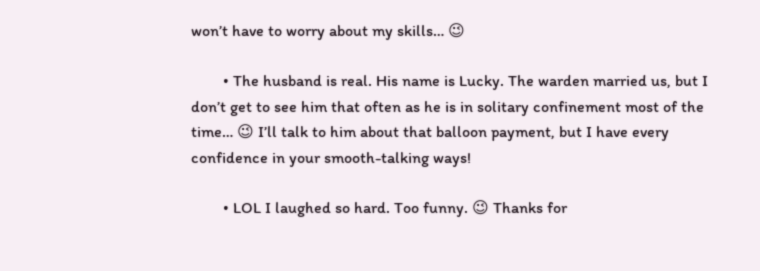won’t have to worry about my skills… 😉

        • The husband is real. His name is Lucky. The warden married us, but I don’t get to see him that often as he is in solitary confinement most of the time… 😉 I’ll talk to him about that balloon payment, but I have every confidence in your smooth-talking ways!

        • LOL I laughed so hard. Too funny. 😉 Thanks for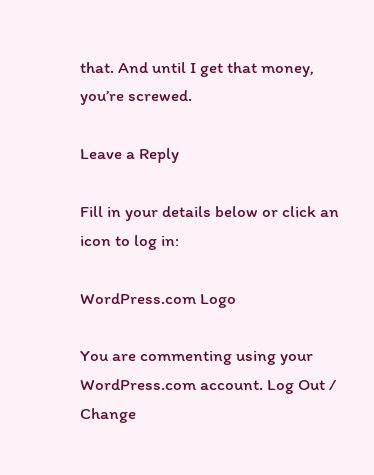that. And until I get that money, you’re screwed.

Leave a Reply

Fill in your details below or click an icon to log in:

WordPress.com Logo

You are commenting using your WordPress.com account. Log Out / Change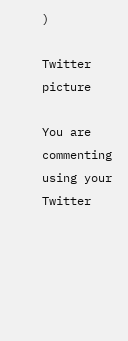)

Twitter picture

You are commenting using your Twitter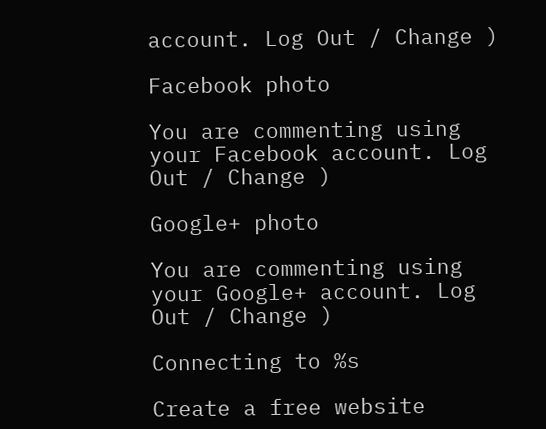account. Log Out / Change )

Facebook photo

You are commenting using your Facebook account. Log Out / Change )

Google+ photo

You are commenting using your Google+ account. Log Out / Change )

Connecting to %s

Create a free website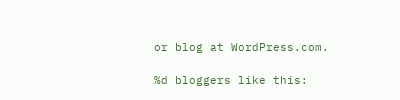or blog at WordPress.com.

%d bloggers like this: